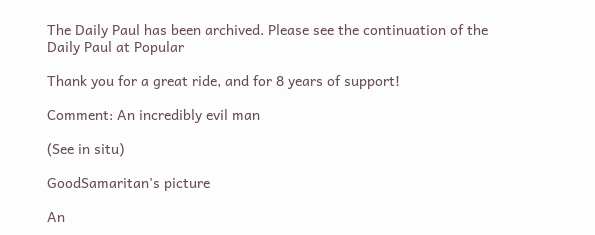The Daily Paul has been archived. Please see the continuation of the Daily Paul at Popular

Thank you for a great ride, and for 8 years of support!

Comment: An incredibly evil man

(See in situ)

GoodSamaritan's picture

An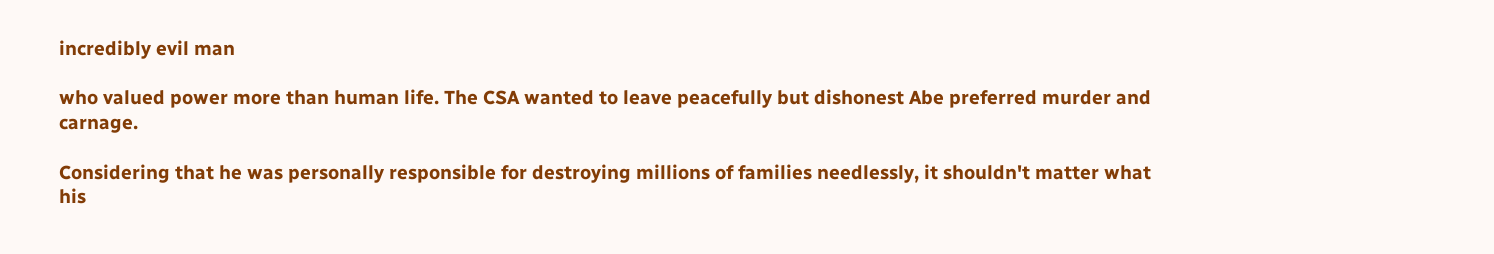incredibly evil man

who valued power more than human life. The CSA wanted to leave peacefully but dishonest Abe preferred murder and carnage.

Considering that he was personally responsible for destroying millions of families needlessly, it shouldn't matter what his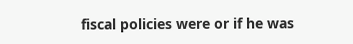fiscal policies were or if he was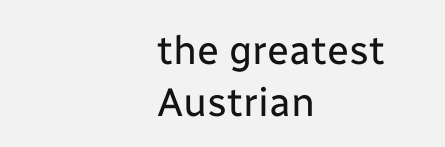the greatest Austrian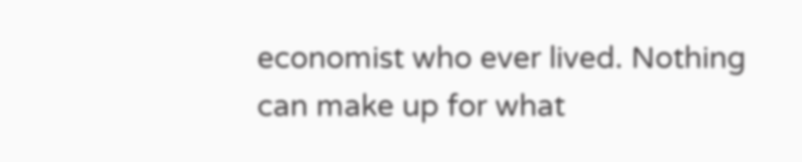economist who ever lived. Nothing can make up for what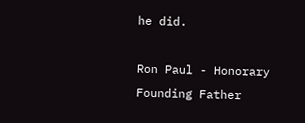he did.

Ron Paul - Honorary Founding Father